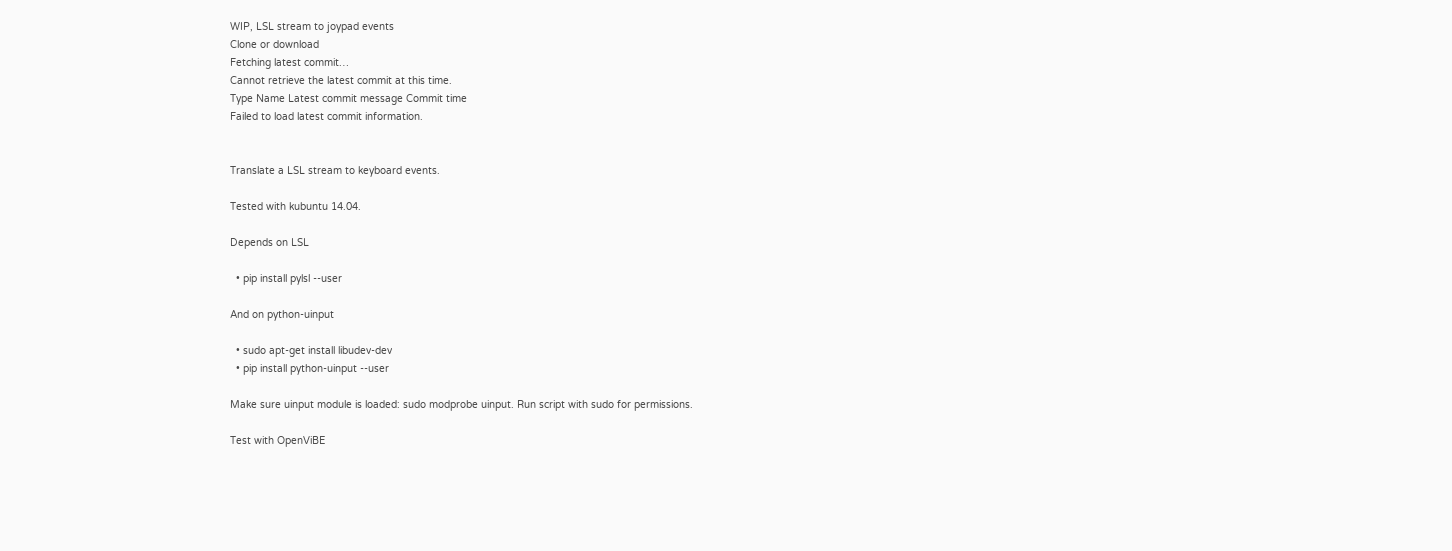WIP, LSL stream to joypad events
Clone or download
Fetching latest commit…
Cannot retrieve the latest commit at this time.
Type Name Latest commit message Commit time
Failed to load latest commit information.


Translate a LSL stream to keyboard events.

Tested with kubuntu 14.04.

Depends on LSL

  • pip install pylsl --user

And on python-uinput

  • sudo apt-get install libudev-dev
  • pip install python-uinput --user

Make sure uinput module is loaded: sudo modprobe uinput. Run script with sudo for permissions.

Test with OpenViBE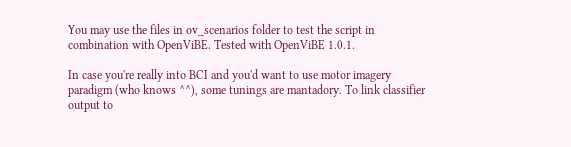You may use the files in ov_scenarios folder to test the script in combination with OpenViBE. Tested with OpenViBE 1.0.1.

In case you're really into BCI and you'd want to use motor imagery paradigm (who knows ^^), some tunings are mantadory. To link classifier output to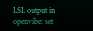LSL output in openvibe: set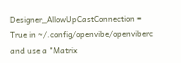Designer_AllowUpCastConnection = True in ~/.config/openvibe/openviberc and use a "Matrix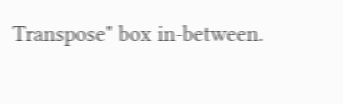Transpose" box in-between.